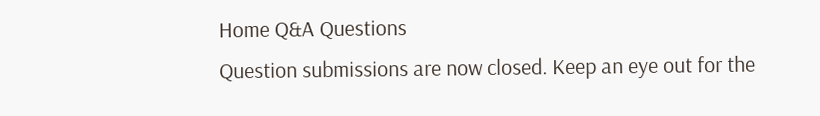Home Q&A Questions
Question submissions are now closed. Keep an eye out for the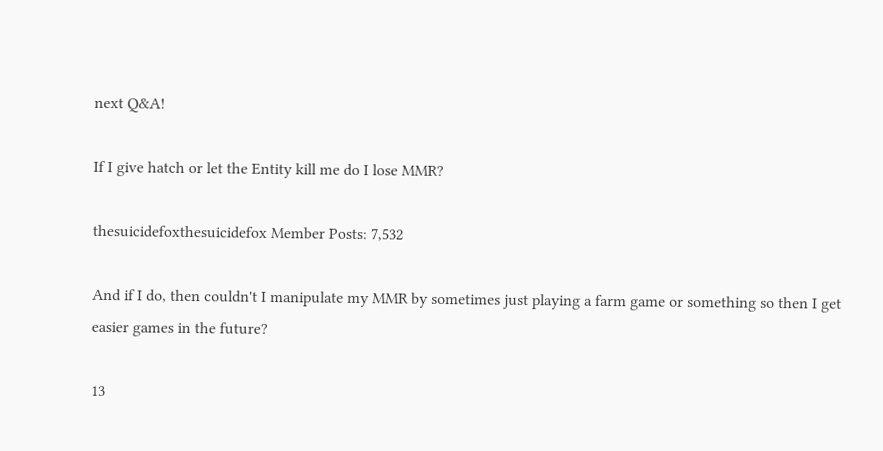next Q&A!

If I give hatch or let the Entity kill me do I lose MMR?

thesuicidefoxthesuicidefox Member Posts: 7,532

And if I do, then couldn't I manipulate my MMR by sometimes just playing a farm game or something so then I get easier games in the future?

13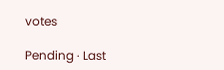votes

Pending · Last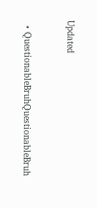Updated


  • QuestionableBruhQuestionableBruh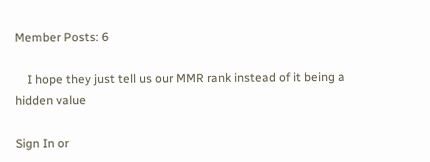Member Posts: 6

    I hope they just tell us our MMR rank instead of it being a hidden value

Sign In or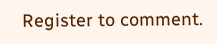Register to comment.